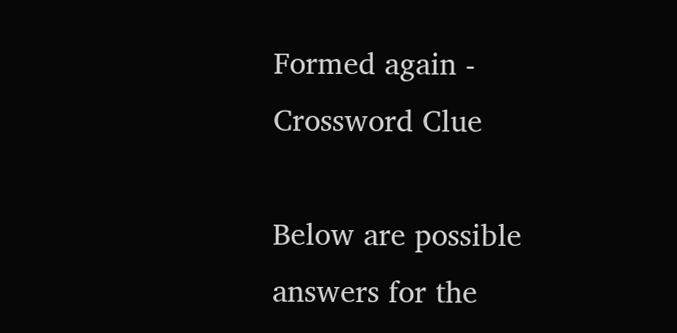Formed again - Crossword Clue

Below are possible answers for the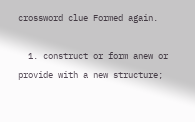crossword clue Formed again.

  1. construct or form anew or provide with a new structure;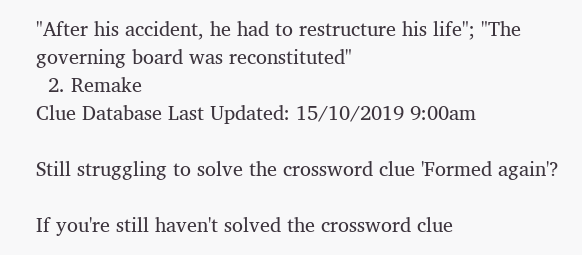"After his accident, he had to restructure his life"; "The governing board was reconstituted"
  2. Remake
Clue Database Last Updated: 15/10/2019 9:00am

Still struggling to solve the crossword clue 'Formed again'?

If you're still haven't solved the crossword clue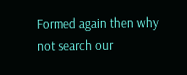Formed again then why not search our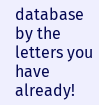database by the letters you have already!